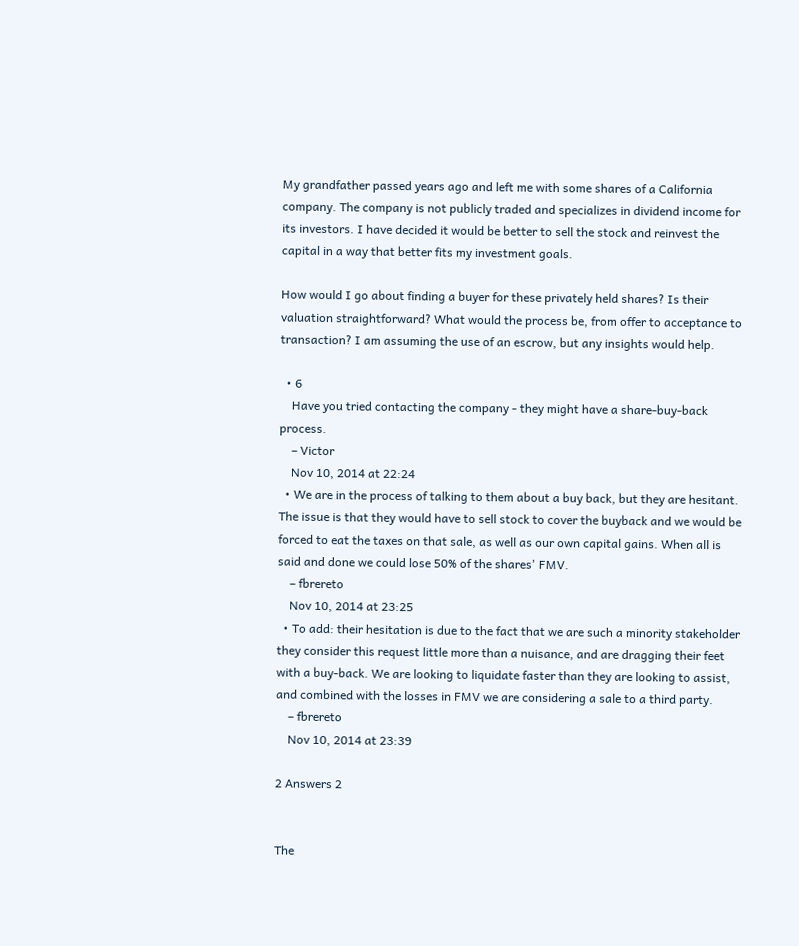My grandfather passed years ago and left me with some shares of a California company. The company is not publicly traded and specializes in dividend income for its investors. I have decided it would be better to sell the stock and reinvest the capital in a way that better fits my investment goals.

How would I go about finding a buyer for these privately held shares? Is their valuation straightforward? What would the process be, from offer to acceptance to transaction? I am assuming the use of an escrow, but any insights would help.

  • 6
    Have you tried contacting the company - they might have a share-buy-back process.
    – Victor
    Nov 10, 2014 at 22:24
  • We are in the process of talking to them about a buy back, but they are hesitant. The issue is that they would have to sell stock to cover the buyback and we would be forced to eat the taxes on that sale, as well as our own capital gains. When all is said and done we could lose 50% of the shares' FMV.
    – fbrereto
    Nov 10, 2014 at 23:25
  • To add: their hesitation is due to the fact that we are such a minority stakeholder they consider this request little more than a nuisance, and are dragging their feet with a buy-back. We are looking to liquidate faster than they are looking to assist, and combined with the losses in FMV we are considering a sale to a third party.
    – fbrereto
    Nov 10, 2014 at 23:39

2 Answers 2


The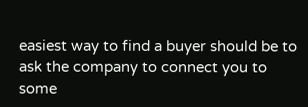easiest way to find a buyer should be to ask the company to connect you to some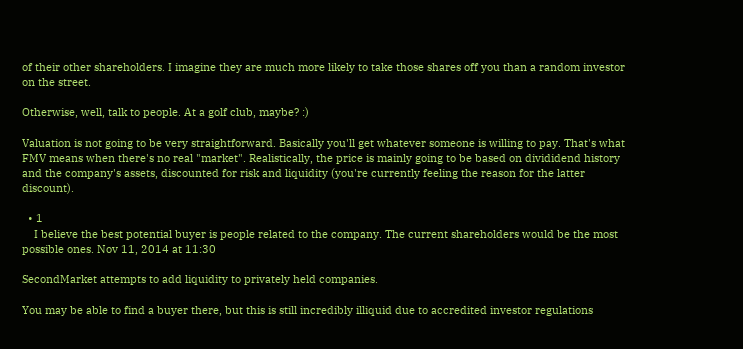of their other shareholders. I imagine they are much more likely to take those shares off you than a random investor on the street.

Otherwise, well, talk to people. At a golf club, maybe? :)

Valuation is not going to be very straightforward. Basically you'll get whatever someone is willing to pay. That's what FMV means when there's no real "market". Realistically, the price is mainly going to be based on divididend history and the company's assets, discounted for risk and liquidity (you're currently feeling the reason for the latter discount).

  • 1
    I believe the best potential buyer is people related to the company. The current shareholders would be the most possible ones. Nov 11, 2014 at 11:30

SecondMarket attempts to add liquidity to privately held companies.

You may be able to find a buyer there, but this is still incredibly illiquid due to accredited investor regulations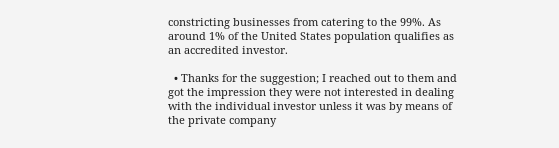constricting businesses from catering to the 99%. As around 1% of the United States population qualifies as an accredited investor.

  • Thanks for the suggestion; I reached out to them and got the impression they were not interested in dealing with the individual investor unless it was by means of the private company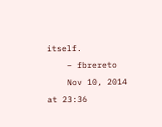itself.
    – fbrereto
    Nov 10, 2014 at 23:36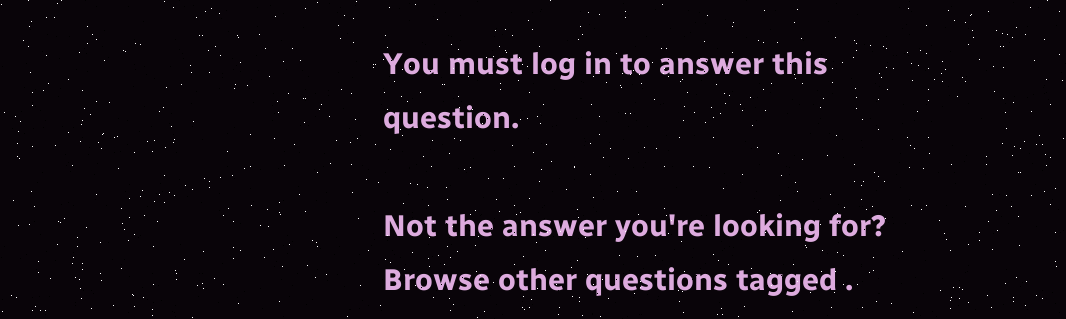You must log in to answer this question.

Not the answer you're looking for? Browse other questions tagged .